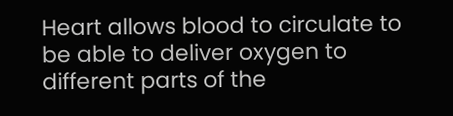Heart allows blood to circulate to be able to deliver oxygen to different parts of the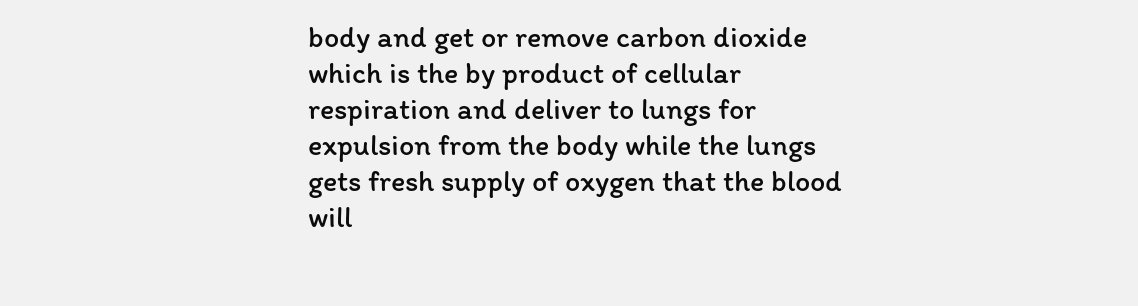body and get or remove carbon dioxide which is the by product of cellular respiration and deliver to lungs for expulsion from the body while the lungs gets fresh supply of oxygen that the blood will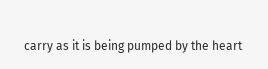carry as it is being pumped by the heart